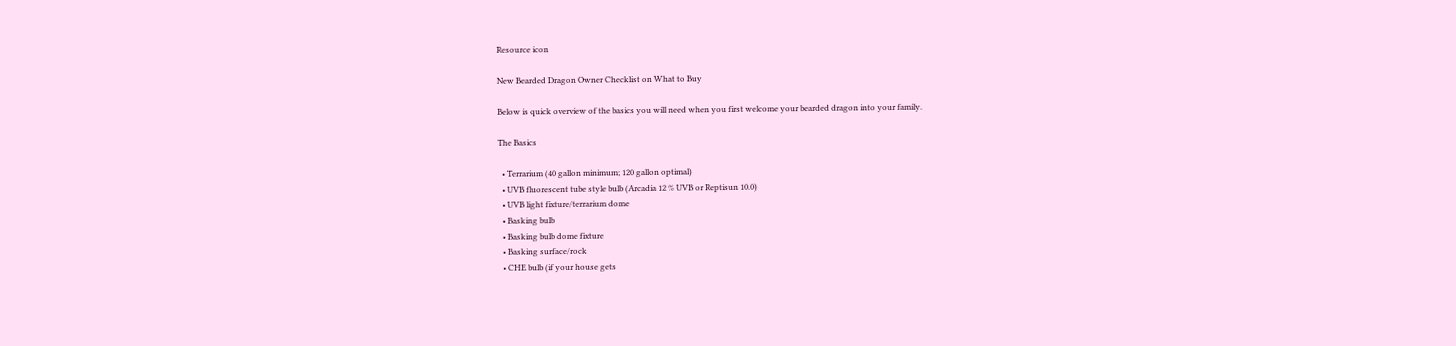Resource icon

New Bearded Dragon Owner Checklist on What to Buy

Below is quick overview of the basics you will need when you first welcome your bearded dragon into your family.

The Basics

  • Terrarium (40 gallon minimum; 120 gallon optimal)
  • UVB fluorescent tube style bulb (Arcadia 12 % UVB or Reptisun 10.0)
  • UVB light fixture/terrarium dome
  • Basking bulb
  • Basking bulb dome fixture
  • Basking surface/rock
  • CHE bulb (if your house gets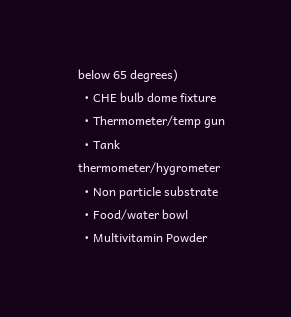below 65 degrees)
  • CHE bulb dome fixture
  • Thermometer/temp gun
  • Tank thermometer/hygrometer
  • Non particle substrate
  • Food/water bowl
  • Multivitamin Powder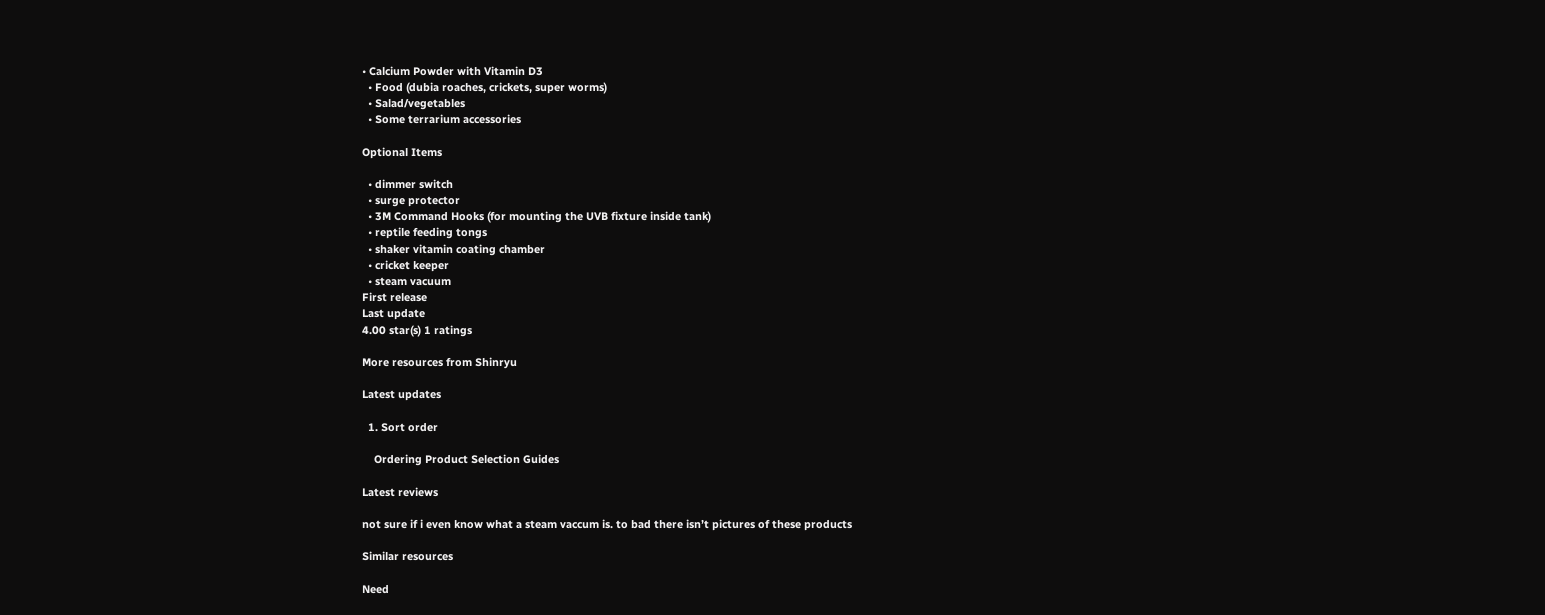• Calcium Powder with Vitamin D3
  • Food (dubia roaches, crickets, super worms)
  • Salad/vegetables
  • Some terrarium accessories

Optional Items

  • dimmer switch
  • surge protector
  • 3M Command Hooks (for mounting the UVB fixture inside tank)
  • reptile feeding tongs
  • shaker vitamin coating chamber
  • cricket keeper
  • steam vacuum
First release
Last update
4.00 star(s) 1 ratings

More resources from Shinryu

Latest updates

  1. Sort order

    Ordering Product Selection Guides

Latest reviews

not sure if i even know what a steam vaccum is. to bad there isn’t pictures of these products

Similar resources

Need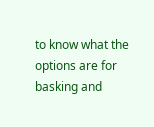to know what the options are for basking and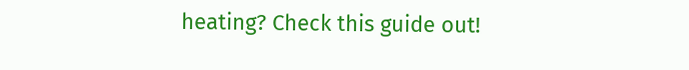heating? Check this guide out!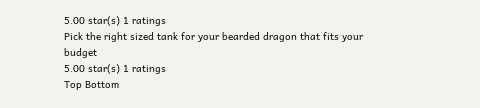5.00 star(s) 1 ratings
Pick the right sized tank for your bearded dragon that fits your budget
5.00 star(s) 1 ratings
Top Bottom